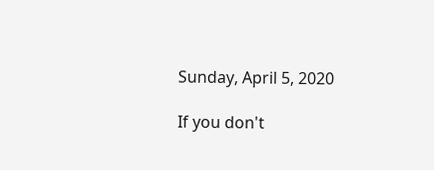Sunday, April 5, 2020

If you don't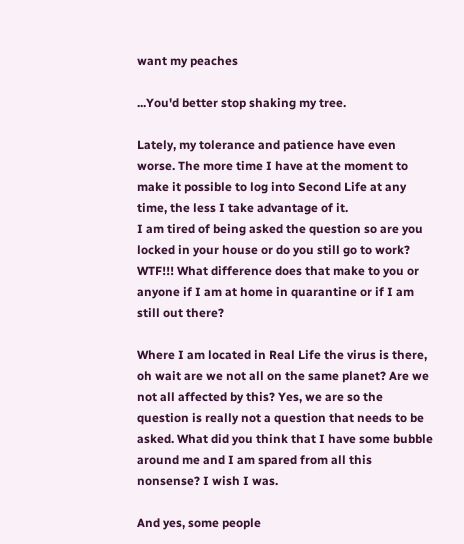want my peaches

...You'd better stop shaking my tree.

Lately, my tolerance and patience have even worse. The more time I have at the moment to make it possible to log into Second Life at any time, the less I take advantage of it.
I am tired of being asked the question so are you locked in your house or do you still go to work? WTF!!! What difference does that make to you or anyone if I am at home in quarantine or if I am still out there?

Where I am located in Real Life the virus is there, oh wait are we not all on the same planet? Are we not all affected by this? Yes, we are so the question is really not a question that needs to be asked. What did you think that I have some bubble around me and I am spared from all this nonsense? I wish I was.

And yes, some people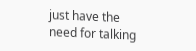just have the need for talking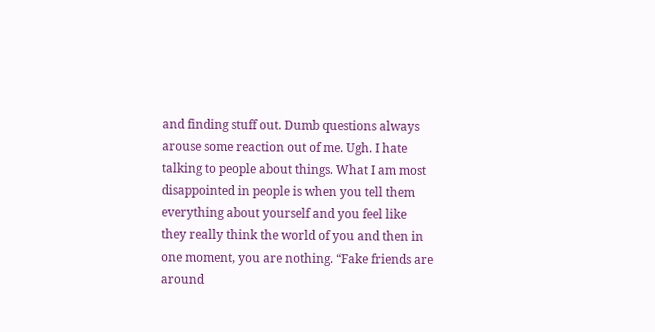and finding stuff out. Dumb questions always arouse some reaction out of me. Ugh. I hate talking to people about things. What I am most disappointed in people is when you tell them everything about yourself and you feel like they really think the world of you and then in one moment, you are nothing. “Fake friends are around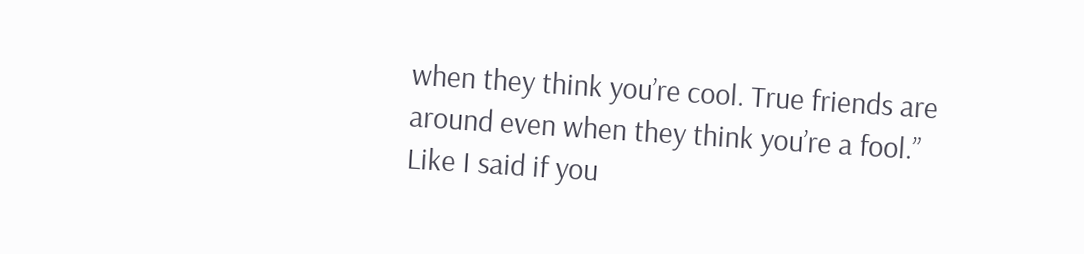when they think you’re cool. True friends are around even when they think you’re a fool.”
Like I said if you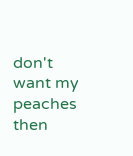don't want my peaches then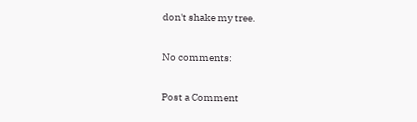don't shake my tree.

No comments:

Post a Comment